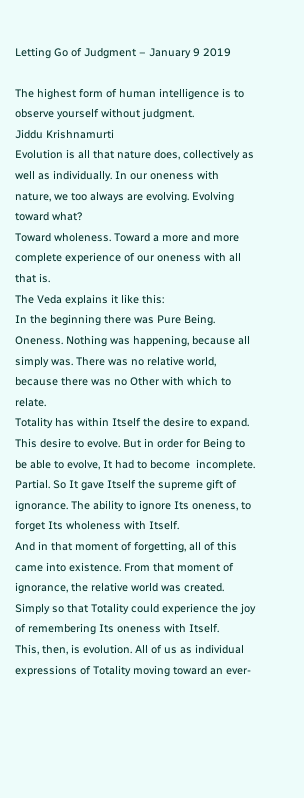Letting Go of Judgment – January 9 2019

The highest form of human intelligence is to observe yourself without judgment.
Jiddu Krishnamurti
Evolution is all that nature does, collectively as well as individually. In our oneness with nature, we too always are evolving. Evolving toward what?
Toward wholeness. Toward a more and more complete experience of our oneness with all that is.
The Veda explains it like this:
In the beginning there was Pure Being. Oneness. Nothing was happening, because all simply was. There was no relative world, because there was no Other with which to relate.
Totality has within Itself the desire to expand. This desire to evolve. But in order for Being to be able to evolve, It had to become  incomplete. Partial. So It gave Itself the supreme gift of ignorance. The ability to ignore Its oneness, to forget Its wholeness with Itself.
And in that moment of forgetting, all of this came into existence. From that moment of ignorance, the relative world was created. Simply so that Totality could experience the joy of remembering Its oneness with Itself.
This, then, is evolution. All of us as individual expressions of Totality moving toward an ever-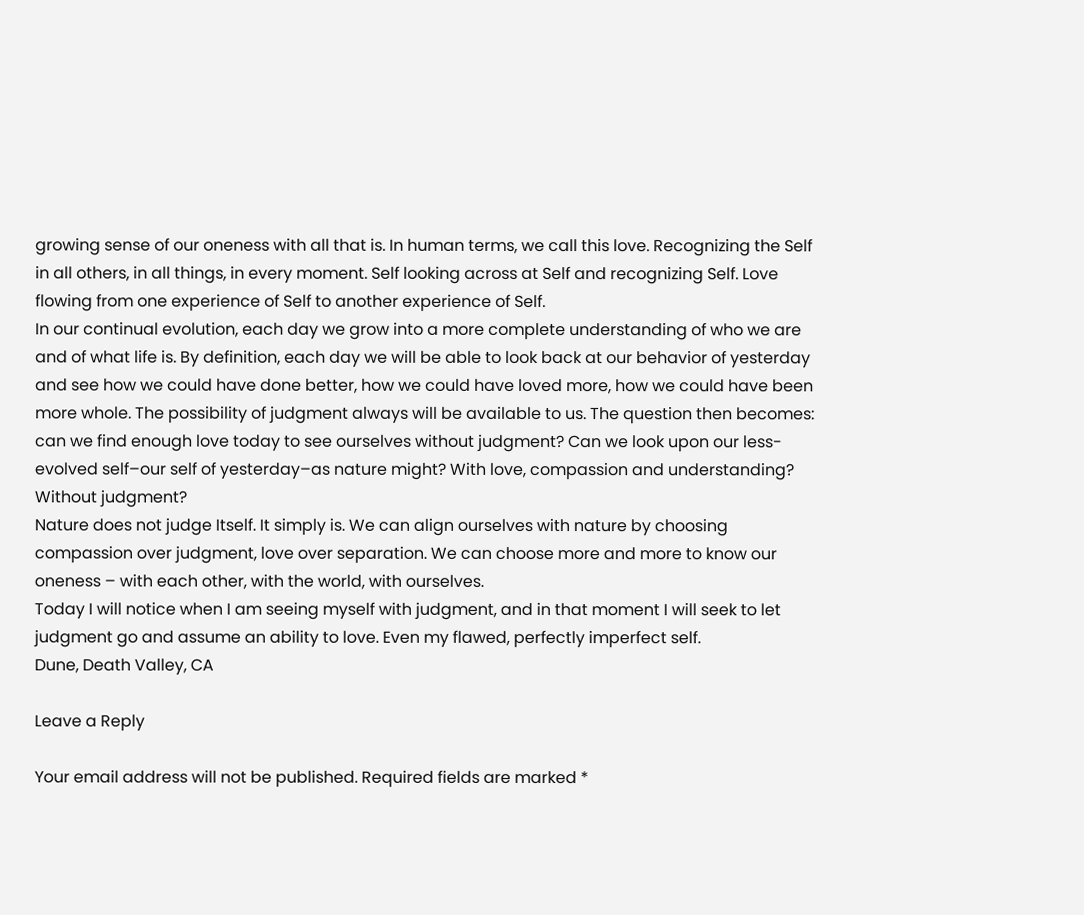growing sense of our oneness with all that is. In human terms, we call this love. Recognizing the Self in all others, in all things, in every moment. Self looking across at Self and recognizing Self. Love flowing from one experience of Self to another experience of Self.
In our continual evolution, each day we grow into a more complete understanding of who we are and of what life is. By definition, each day we will be able to look back at our behavior of yesterday and see how we could have done better, how we could have loved more, how we could have been more whole. The possibility of judgment always will be available to us. The question then becomes: can we find enough love today to see ourselves without judgment? Can we look upon our less-evolved self–our self of yesterday–as nature might? With love, compassion and understanding? Without judgment?
Nature does not judge Itself. It simply is. We can align ourselves with nature by choosing compassion over judgment, love over separation. We can choose more and more to know our oneness – with each other, with the world, with ourselves.
Today I will notice when I am seeing myself with judgment, and in that moment I will seek to let judgment go and assume an ability to love. Even my flawed, perfectly imperfect self.
Dune, Death Valley, CA

Leave a Reply

Your email address will not be published. Required fields are marked *